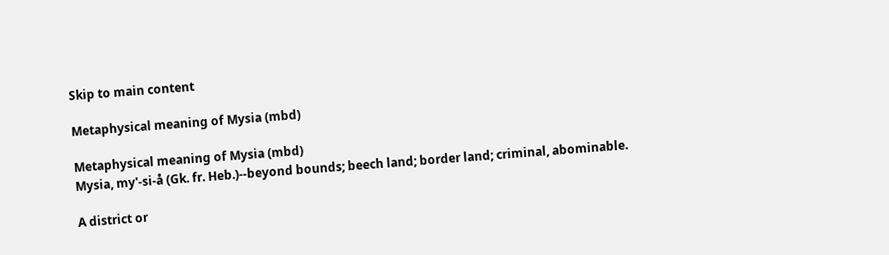Skip to main content

Metaphysical meaning of Mysia (mbd)

Metaphysical meaning of Mysia (mbd)
Mysia, my'-si-å (Gk. fr. Heb.)--beyond bounds; beech land; border land; criminal, abominable.

A district or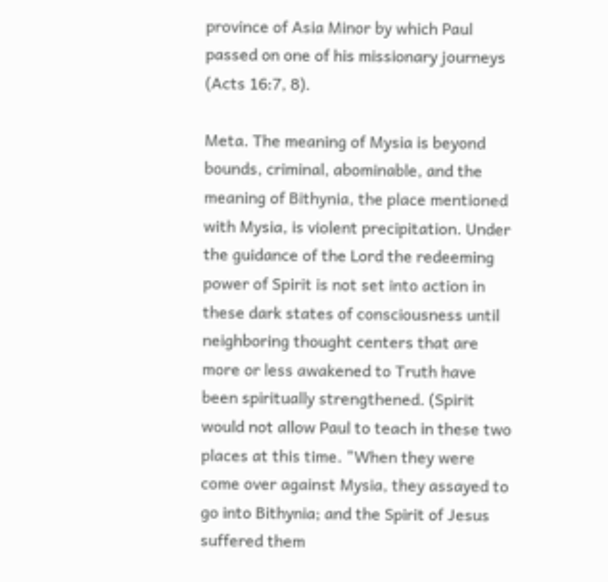province of Asia Minor by which Paul passed on one of his missionary journeys (Acts 16:7, 8).

Meta. The meaning of Mysia is beyond bounds, criminal, abominable, and the meaning of Bithynia, the place mentioned with Mysia, is violent precipitation. Under the guidance of the Lord the redeeming power of Spirit is not set into action in these dark states of consciousness until neighboring thought centers that are more or less awakened to Truth have been spiritually strengthened. (Spirit would not allow Paul to teach in these two places at this time. "When they were come over against Mysia, they assayed to go into Bithynia; and the Spirit of Jesus suffered them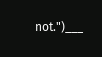not.")___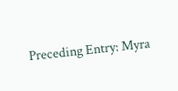Preceding Entry: Myra